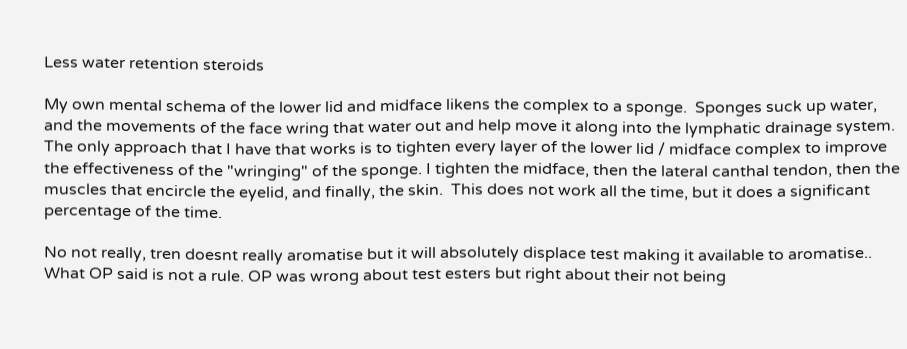Less water retention steroids

My own mental schema of the lower lid and midface likens the complex to a sponge.  Sponges suck up water, and the movements of the face wring that water out and help move it along into the lymphatic drainage system.  The only approach that I have that works is to tighten every layer of the lower lid / midface complex to improve the effectiveness of the "wringing" of the sponge. I tighten the midface, then the lateral canthal tendon, then the muscles that encircle the eyelid, and finally, the skin.  This does not work all the time, but it does a significant percentage of the time.

No not really, tren doesnt really aromatise but it will absolutely displace test making it available to aromatise.. What OP said is not a rule. OP was wrong about test esters but right about their not being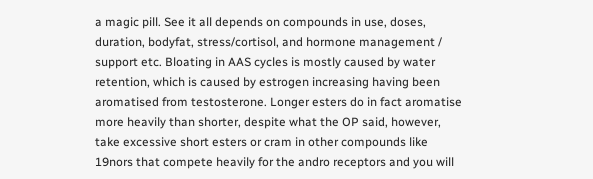a magic pill. See it all depends on compounds in use, doses, duration, bodyfat, stress/cortisol, and hormone management / support etc. Bloating in AAS cycles is mostly caused by water retention, which is caused by estrogen increasing having been aromatised from testosterone. Longer esters do in fact aromatise more heavily than shorter, despite what the OP said, however, take excessive short esters or cram in other compounds like 19nors that compete heavily for the andro receptors and you will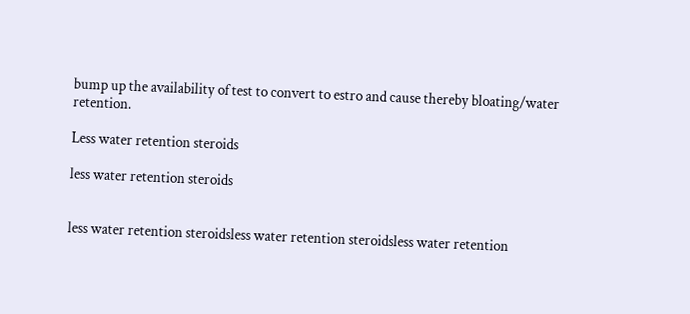bump up the availability of test to convert to estro and cause thereby bloating/water retention.

Less water retention steroids

less water retention steroids


less water retention steroidsless water retention steroidsless water retention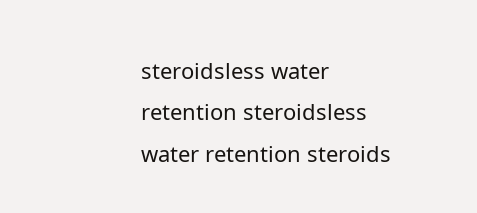steroidsless water retention steroidsless water retention steroids